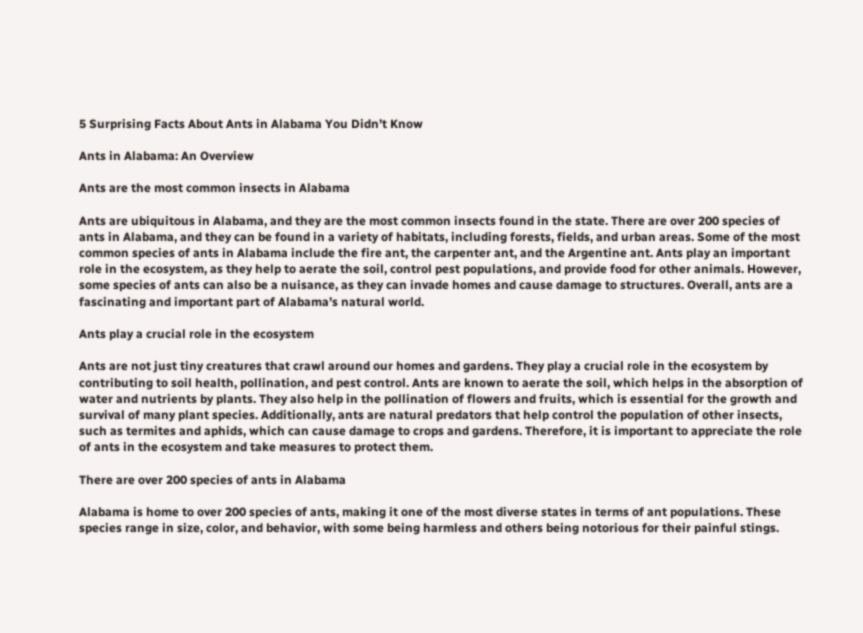5 Surprising Facts About Ants in Alabama You Didn’t Know

Ants in Alabama: An Overview

Ants are the most common insects in Alabama

Ants are ubiquitous in Alabama, and they are the most common insects found in the state. There are over 200 species of ants in Alabama, and they can be found in a variety of habitats, including forests, fields, and urban areas. Some of the most common species of ants in Alabama include the fire ant, the carpenter ant, and the Argentine ant. Ants play an important role in the ecosystem, as they help to aerate the soil, control pest populations, and provide food for other animals. However, some species of ants can also be a nuisance, as they can invade homes and cause damage to structures. Overall, ants are a fascinating and important part of Alabama’s natural world.

Ants play a crucial role in the ecosystem

Ants are not just tiny creatures that crawl around our homes and gardens. They play a crucial role in the ecosystem by contributing to soil health, pollination, and pest control. Ants are known to aerate the soil, which helps in the absorption of water and nutrients by plants. They also help in the pollination of flowers and fruits, which is essential for the growth and survival of many plant species. Additionally, ants are natural predators that help control the population of other insects, such as termites and aphids, which can cause damage to crops and gardens. Therefore, it is important to appreciate the role of ants in the ecosystem and take measures to protect them.

There are over 200 species of ants in Alabama

Alabama is home to over 200 species of ants, making it one of the most diverse states in terms of ant populations. These species range in size, color, and behavior, with some being harmless and others being notorious for their painful stings.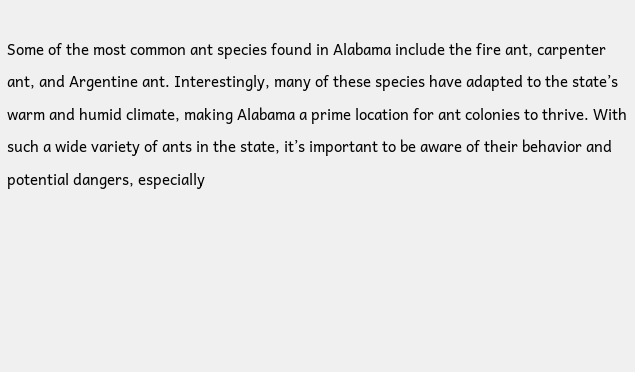Some of the most common ant species found in Alabama include the fire ant, carpenter ant, and Argentine ant. Interestingly, many of these species have adapted to the state’s warm and humid climate, making Alabama a prime location for ant colonies to thrive. With such a wide variety of ants in the state, it’s important to be aware of their behavior and potential dangers, especially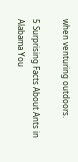when venturing outdoors.

5 Surprising Facts About Ants in Alabama You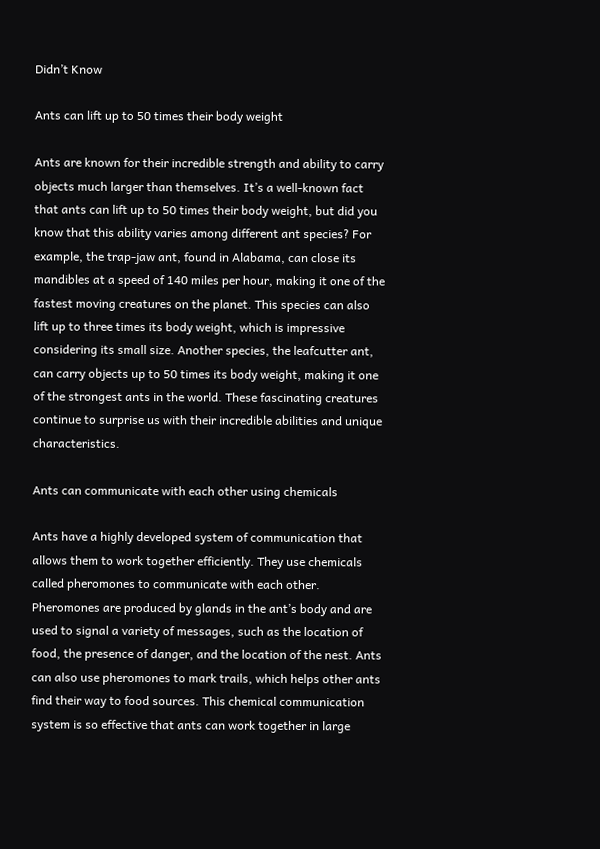Didn’t Know

Ants can lift up to 50 times their body weight

Ants are known for their incredible strength and ability to carry objects much larger than themselves. It’s a well-known fact that ants can lift up to 50 times their body weight, but did you know that this ability varies among different ant species? For example, the trap-jaw ant, found in Alabama, can close its mandibles at a speed of 140 miles per hour, making it one of the fastest moving creatures on the planet. This species can also lift up to three times its body weight, which is impressive considering its small size. Another species, the leafcutter ant, can carry objects up to 50 times its body weight, making it one of the strongest ants in the world. These fascinating creatures continue to surprise us with their incredible abilities and unique characteristics.

Ants can communicate with each other using chemicals

Ants have a highly developed system of communication that allows them to work together efficiently. They use chemicals called pheromones to communicate with each other. Pheromones are produced by glands in the ant’s body and are used to signal a variety of messages, such as the location of food, the presence of danger, and the location of the nest. Ants can also use pheromones to mark trails, which helps other ants find their way to food sources. This chemical communication system is so effective that ants can work together in large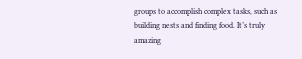groups to accomplish complex tasks, such as building nests and finding food. It’s truly amazing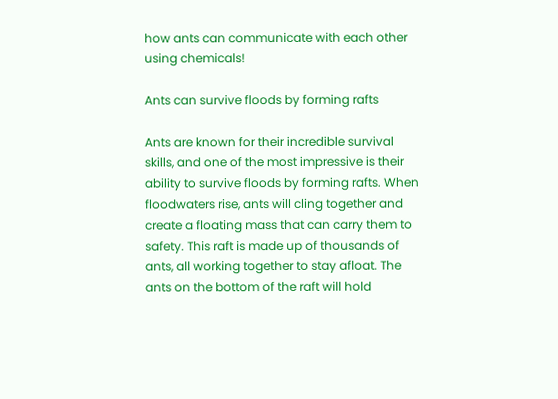how ants can communicate with each other using chemicals!

Ants can survive floods by forming rafts

Ants are known for their incredible survival skills, and one of the most impressive is their ability to survive floods by forming rafts. When floodwaters rise, ants will cling together and create a floating mass that can carry them to safety. This raft is made up of thousands of ants, all working together to stay afloat. The ants on the bottom of the raft will hold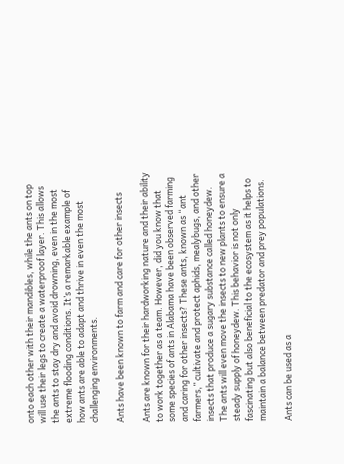onto each other with their mandibles, while the ants on top will use their legs to create a waterproof layer. This allows the ants to stay dry and avoid drowning, even in the most extreme flooding conditions. It’s a remarkable example of how ants are able to adapt and thrive in even the most challenging environments.

Ants have been known to farm and care for other insects

Ants are known for their hardworking nature and their ability to work together as a team. However, did you know that some species of ants in Alabama have been observed farming and caring for other insects? These ants, known as “ant farmers,” cultivate and protect aphids, mealybugs, and other insects that produce a sugary substance called honeydew. The ants will even move the insects to new plants to ensure a steady supply of honeydew. This behavior is not only fascinating but also beneficial to the ecosystem as it helps to maintain a balance between predator and prey populations.

Ants can be used as a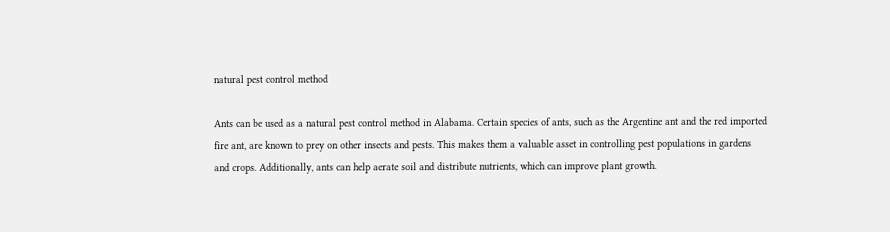natural pest control method

Ants can be used as a natural pest control method in Alabama. Certain species of ants, such as the Argentine ant and the red imported fire ant, are known to prey on other insects and pests. This makes them a valuable asset in controlling pest populations in gardens and crops. Additionally, ants can help aerate soil and distribute nutrients, which can improve plant growth.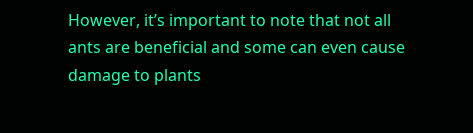However, it’s important to note that not all ants are beneficial and some can even cause damage to plants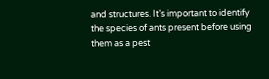and structures. It’s important to identify the species of ants present before using them as a pest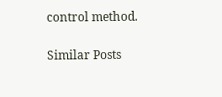control method.

Similar Posts